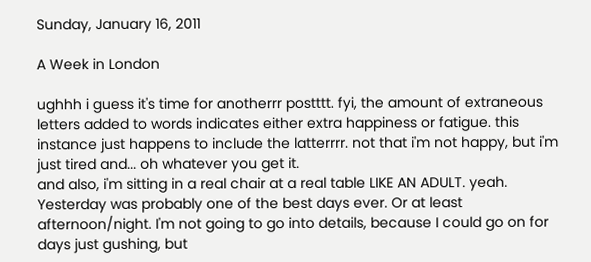Sunday, January 16, 2011

A Week in London

ughhh i guess it's time for anotherrr postttt. fyi, the amount of extraneous letters added to words indicates either extra happiness or fatigue. this instance just happens to include the latterrrr. not that i'm not happy, but i'm just tired and... oh whatever you get it.
and also, i'm sitting in a real chair at a real table LIKE AN ADULT. yeah.
Yesterday was probably one of the best days ever. Or at least afternoon/night. I'm not going to go into details, because I could go on for days just gushing, but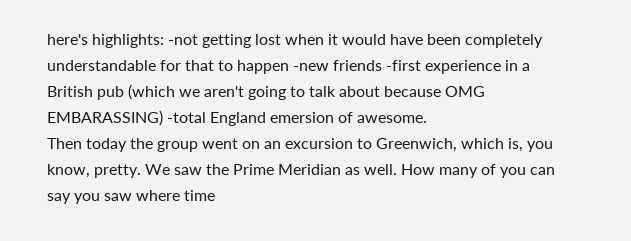here's highlights: -not getting lost when it would have been completely understandable for that to happen -new friends -first experience in a British pub (which we aren't going to talk about because OMG EMBARASSING) -total England emersion of awesome.
Then today the group went on an excursion to Greenwich, which is, you know, pretty. We saw the Prime Meridian as well. How many of you can say you saw where time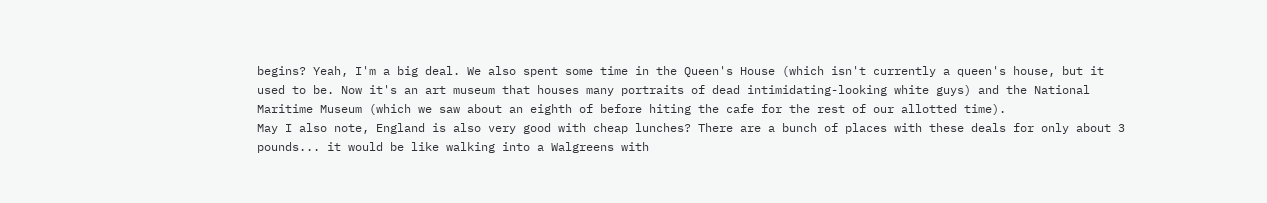begins? Yeah, I'm a big deal. We also spent some time in the Queen's House (which isn't currently a queen's house, but it used to be. Now it's an art museum that houses many portraits of dead intimidating-looking white guys) and the National Maritime Museum (which we saw about an eighth of before hiting the cafe for the rest of our allotted time).
May I also note, England is also very good with cheap lunches? There are a bunch of places with these deals for only about 3 pounds... it would be like walking into a Walgreens with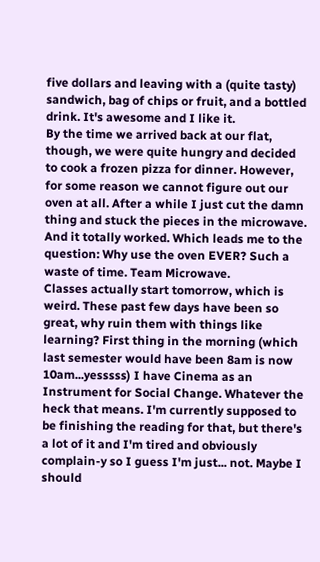five dollars and leaving with a (quite tasty) sandwich, bag of chips or fruit, and a bottled drink. It's awesome and I like it.
By the time we arrived back at our flat, though, we were quite hungry and decided to cook a frozen pizza for dinner. However, for some reason we cannot figure out our oven at all. After a while I just cut the damn thing and stuck the pieces in the microwave. And it totally worked. Which leads me to the question: Why use the oven EVER? Such a waste of time. Team Microwave.
Classes actually start tomorrow, which is weird. These past few days have been so great, why ruin them with things like learning? First thing in the morning (which last semester would have been 8am is now 10am...yesssss) I have Cinema as an Instrument for Social Change. Whatever the heck that means. I'm currently supposed to be finishing the reading for that, but there's a lot of it and I'm tired and obviously complain-y so I guess I'm just... not. Maybe I should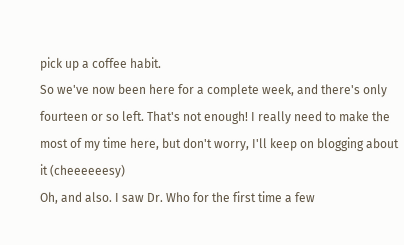pick up a coffee habit.
So we've now been here for a complete week, and there's only fourteen or so left. That's not enough! I really need to make the most of my time here, but don't worry, I'll keep on blogging about it (cheeeeeesy)
Oh, and also. I saw Dr. Who for the first time a few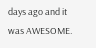days ago and it was AWESOME.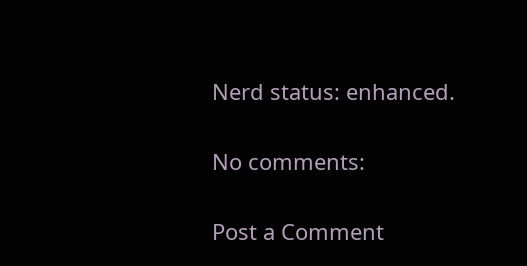Nerd status: enhanced.

No comments:

Post a Comment